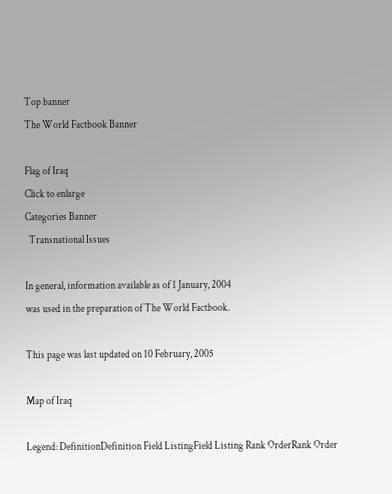Top banner
The World Factbook Banner

Flag of Iraq
Click to enlarge
Categories Banner
  Transnational Issues

In general, information available as of 1 January, 2004
was used in the preparation of The World Factbook.

This page was last updated on 10 February, 2005

Map of Iraq

Legend: DefinitionDefinition Field ListingField Listing Rank OrderRank Order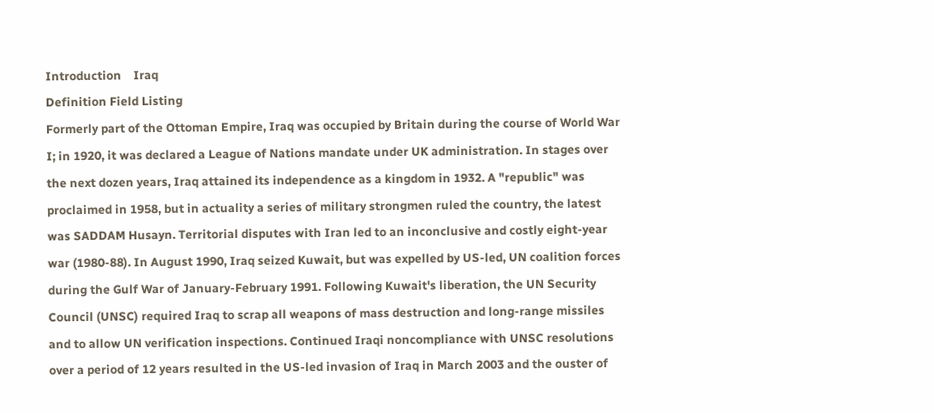Introduction    Iraq
Definition Field Listing
Formerly part of the Ottoman Empire, Iraq was occupied by Britain during the course of World War I; in 1920, it was declared a League of Nations mandate under UK administration. In stages over the next dozen years, Iraq attained its independence as a kingdom in 1932. A "republic" was proclaimed in 1958, but in actuality a series of military strongmen ruled the country, the latest was SADDAM Husayn. Territorial disputes with Iran led to an inconclusive and costly eight-year war (1980-88). In August 1990, Iraq seized Kuwait, but was expelled by US-led, UN coalition forces during the Gulf War of January-February 1991. Following Kuwait's liberation, the UN Security Council (UNSC) required Iraq to scrap all weapons of mass destruction and long-range missiles and to allow UN verification inspections. Continued Iraqi noncompliance with UNSC resolutions over a period of 12 years resulted in the US-led invasion of Iraq in March 2003 and the ouster of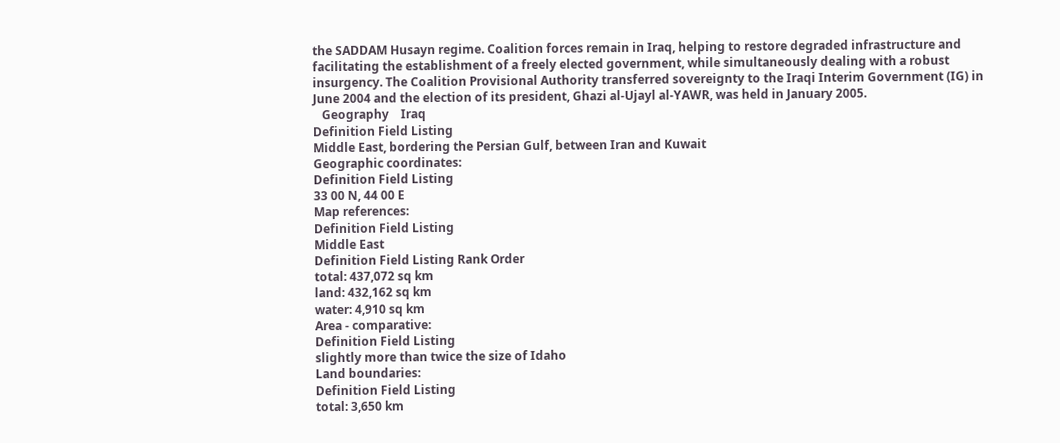the SADDAM Husayn regime. Coalition forces remain in Iraq, helping to restore degraded infrastructure and facilitating the establishment of a freely elected government, while simultaneously dealing with a robust insurgency. The Coalition Provisional Authority transferred sovereignty to the Iraqi Interim Government (IG) in June 2004 and the election of its president, Ghazi al-Ujayl al-YAWR, was held in January 2005.
   Geography    Iraq
Definition Field Listing
Middle East, bordering the Persian Gulf, between Iran and Kuwait
Geographic coordinates:
Definition Field Listing
33 00 N, 44 00 E
Map references:
Definition Field Listing
Middle East
Definition Field Listing Rank Order
total: 437,072 sq km
land: 432,162 sq km
water: 4,910 sq km
Area - comparative:
Definition Field Listing
slightly more than twice the size of Idaho
Land boundaries:
Definition Field Listing
total: 3,650 km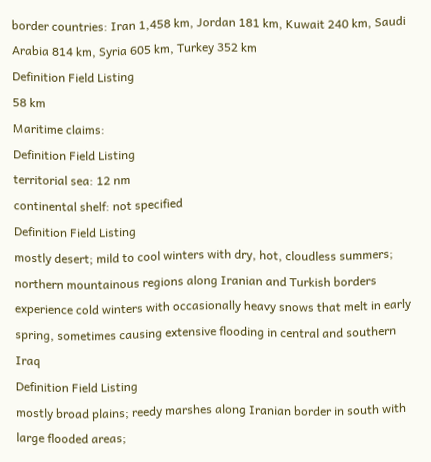border countries: Iran 1,458 km, Jordan 181 km, Kuwait 240 km, Saudi Arabia 814 km, Syria 605 km, Turkey 352 km
Definition Field Listing
58 km
Maritime claims:
Definition Field Listing
territorial sea: 12 nm
continental shelf: not specified
Definition Field Listing
mostly desert; mild to cool winters with dry, hot, cloudless summers; northern mountainous regions along Iranian and Turkish borders experience cold winters with occasionally heavy snows that melt in early spring, sometimes causing extensive flooding in central and southern Iraq
Definition Field Listing
mostly broad plains; reedy marshes along Iranian border in south with large flooded areas;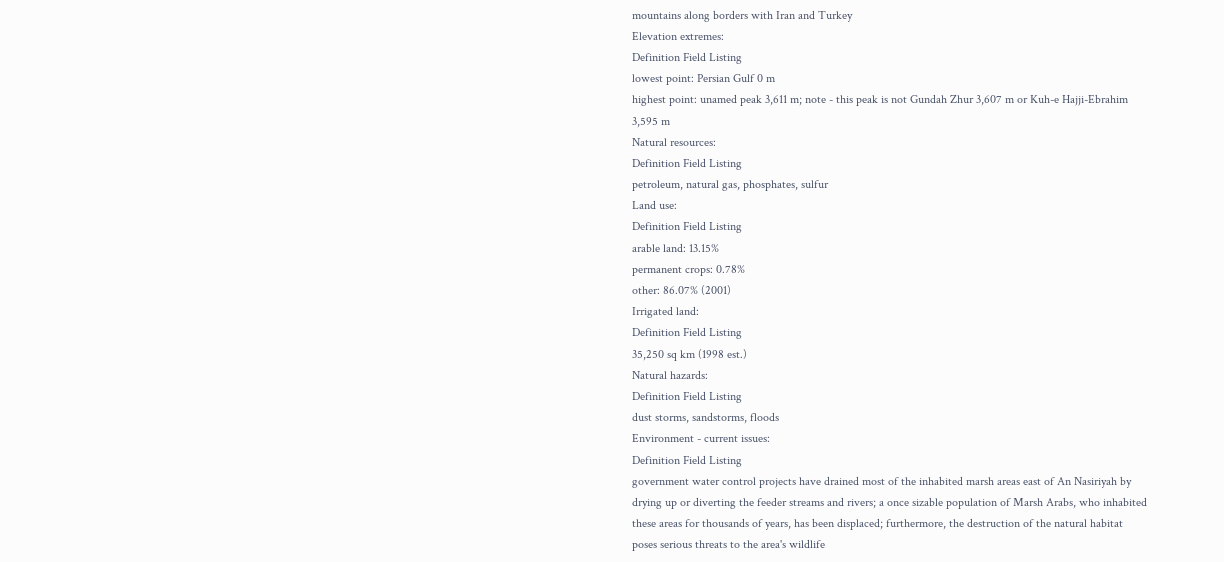mountains along borders with Iran and Turkey
Elevation extremes:
Definition Field Listing
lowest point: Persian Gulf 0 m
highest point: unamed peak 3,611 m; note - this peak is not Gundah Zhur 3,607 m or Kuh-e Hajji-Ebrahim 3,595 m
Natural resources:
Definition Field Listing
petroleum, natural gas, phosphates, sulfur
Land use:
Definition Field Listing
arable land: 13.15%
permanent crops: 0.78%
other: 86.07% (2001)
Irrigated land:
Definition Field Listing
35,250 sq km (1998 est.)
Natural hazards:
Definition Field Listing
dust storms, sandstorms, floods
Environment - current issues:
Definition Field Listing
government water control projects have drained most of the inhabited marsh areas east of An Nasiriyah by drying up or diverting the feeder streams and rivers; a once sizable population of Marsh Arabs, who inhabited these areas for thousands of years, has been displaced; furthermore, the destruction of the natural habitat poses serious threats to the area's wildlife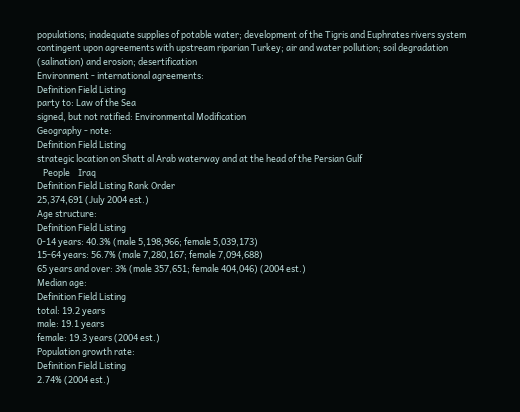populations; inadequate supplies of potable water; development of the Tigris and Euphrates rivers system contingent upon agreements with upstream riparian Turkey; air and water pollution; soil degradation (salination) and erosion; desertification
Environment - international agreements:
Definition Field Listing
party to: Law of the Sea
signed, but not ratified: Environmental Modification
Geography - note:
Definition Field Listing
strategic location on Shatt al Arab waterway and at the head of the Persian Gulf
   People    Iraq
Definition Field Listing Rank Order
25,374,691 (July 2004 est.)
Age structure:
Definition Field Listing
0-14 years: 40.3% (male 5,198,966; female 5,039,173)
15-64 years: 56.7% (male 7,280,167; female 7,094,688)
65 years and over: 3% (male 357,651; female 404,046) (2004 est.)
Median age:
Definition Field Listing
total: 19.2 years
male: 19.1 years
female: 19.3 years (2004 est.)
Population growth rate:
Definition Field Listing
2.74% (2004 est.)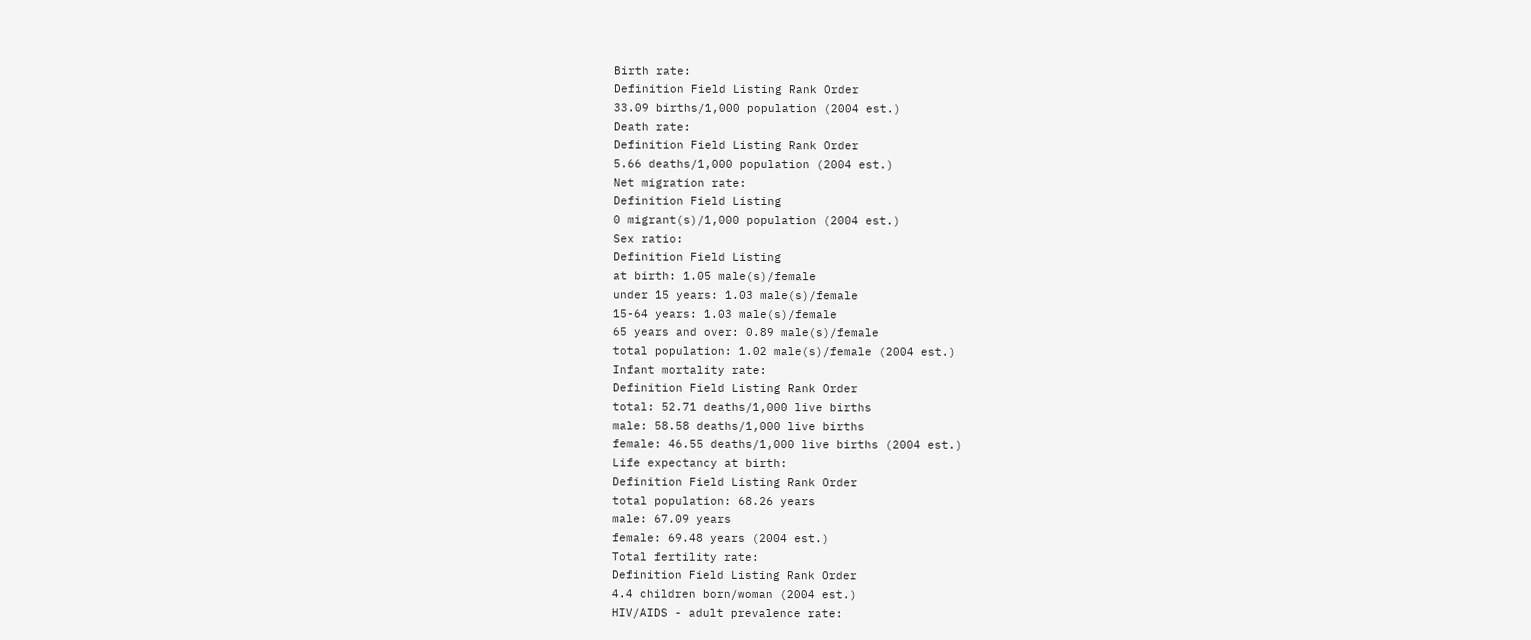Birth rate:
Definition Field Listing Rank Order
33.09 births/1,000 population (2004 est.)
Death rate:
Definition Field Listing Rank Order
5.66 deaths/1,000 population (2004 est.)
Net migration rate:
Definition Field Listing
0 migrant(s)/1,000 population (2004 est.)
Sex ratio:
Definition Field Listing
at birth: 1.05 male(s)/female
under 15 years: 1.03 male(s)/female
15-64 years: 1.03 male(s)/female
65 years and over: 0.89 male(s)/female
total population: 1.02 male(s)/female (2004 est.)
Infant mortality rate:
Definition Field Listing Rank Order
total: 52.71 deaths/1,000 live births
male: 58.58 deaths/1,000 live births
female: 46.55 deaths/1,000 live births (2004 est.)
Life expectancy at birth:
Definition Field Listing Rank Order
total population: 68.26 years
male: 67.09 years
female: 69.48 years (2004 est.)
Total fertility rate:
Definition Field Listing Rank Order
4.4 children born/woman (2004 est.)
HIV/AIDS - adult prevalence rate: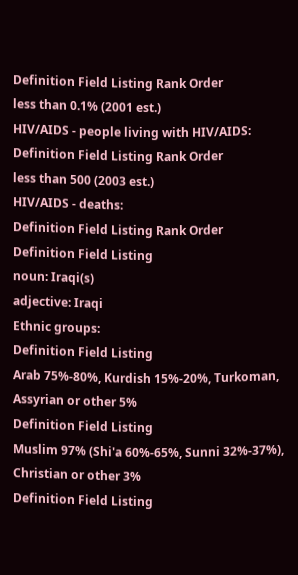Definition Field Listing Rank Order
less than 0.1% (2001 est.)
HIV/AIDS - people living with HIV/AIDS:
Definition Field Listing Rank Order
less than 500 (2003 est.)
HIV/AIDS - deaths:
Definition Field Listing Rank Order
Definition Field Listing
noun: Iraqi(s)
adjective: Iraqi
Ethnic groups:
Definition Field Listing
Arab 75%-80%, Kurdish 15%-20%, Turkoman, Assyrian or other 5%
Definition Field Listing
Muslim 97% (Shi'a 60%-65%, Sunni 32%-37%), Christian or other 3%
Definition Field Listing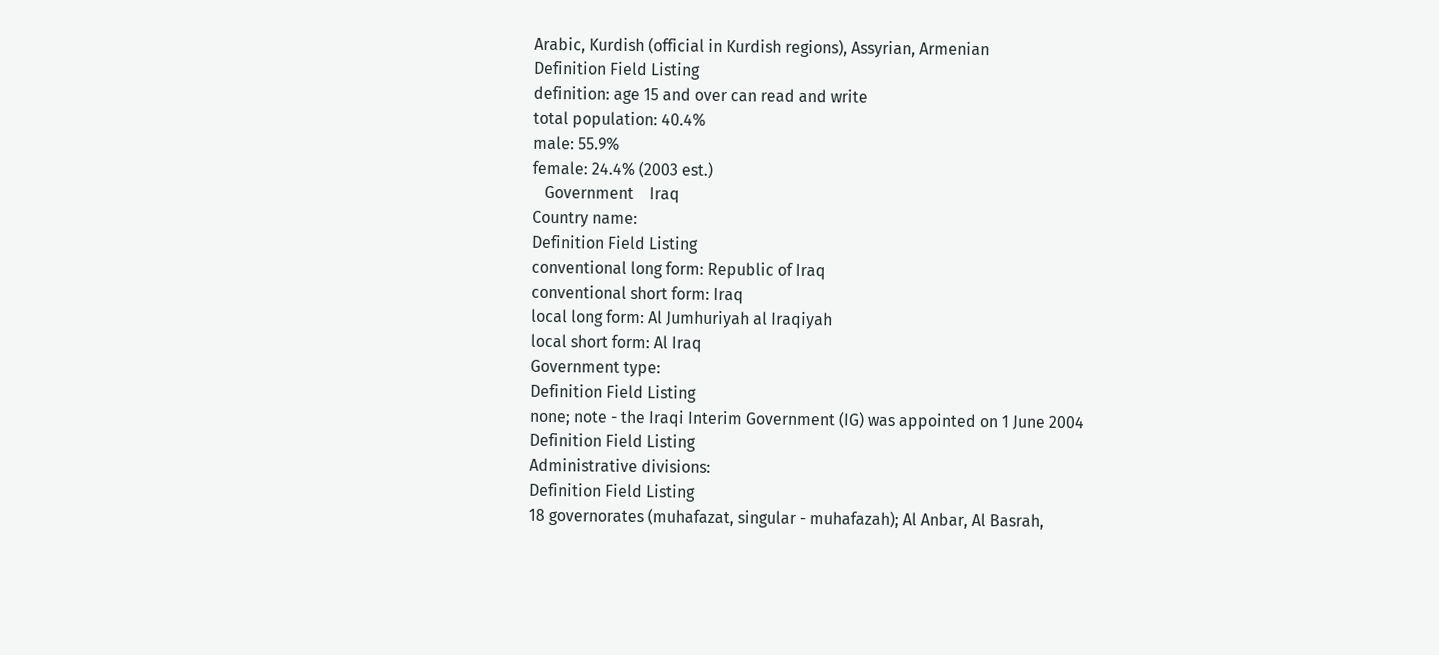Arabic, Kurdish (official in Kurdish regions), Assyrian, Armenian
Definition Field Listing
definition: age 15 and over can read and write
total population: 40.4%
male: 55.9%
female: 24.4% (2003 est.)
   Government    Iraq
Country name:
Definition Field Listing
conventional long form: Republic of Iraq
conventional short form: Iraq
local long form: Al Jumhuriyah al Iraqiyah
local short form: Al Iraq
Government type:
Definition Field Listing
none; note - the Iraqi Interim Government (IG) was appointed on 1 June 2004
Definition Field Listing
Administrative divisions:
Definition Field Listing
18 governorates (muhafazat, singular - muhafazah); Al Anbar, Al Basrah,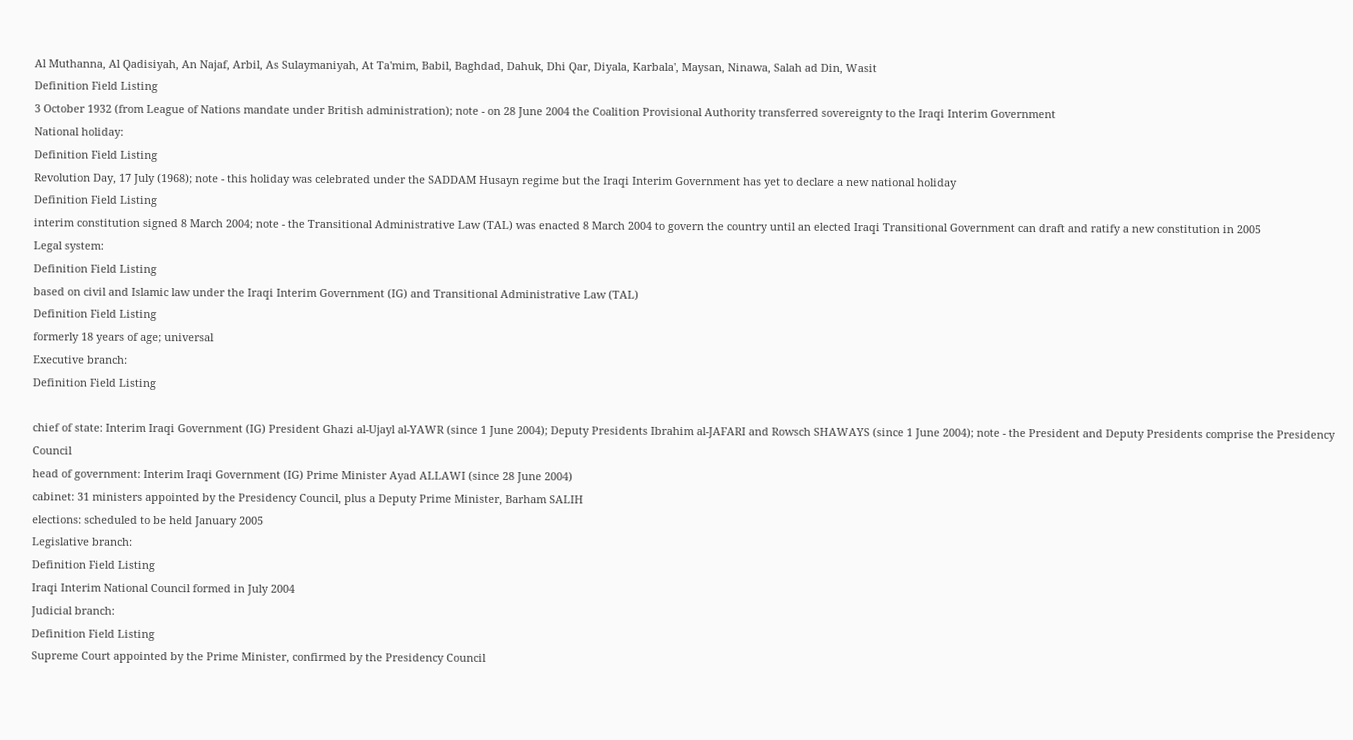Al Muthanna, Al Qadisiyah, An Najaf, Arbil, As Sulaymaniyah, At Ta'mim, Babil, Baghdad, Dahuk, Dhi Qar, Diyala, Karbala', Maysan, Ninawa, Salah ad Din, Wasit
Definition Field Listing
3 October 1932 (from League of Nations mandate under British administration); note - on 28 June 2004 the Coalition Provisional Authority transferred sovereignty to the Iraqi Interim Government
National holiday:
Definition Field Listing
Revolution Day, 17 July (1968); note - this holiday was celebrated under the SADDAM Husayn regime but the Iraqi Interim Government has yet to declare a new national holiday
Definition Field Listing
interim constitution signed 8 March 2004; note - the Transitional Administrative Law (TAL) was enacted 8 March 2004 to govern the country until an elected Iraqi Transitional Government can draft and ratify a new constitution in 2005
Legal system:
Definition Field Listing
based on civil and Islamic law under the Iraqi Interim Government (IG) and Transitional Administrative Law (TAL)
Definition Field Listing
formerly 18 years of age; universal
Executive branch:
Definition Field Listing

chief of state: Interim Iraqi Government (IG) President Ghazi al-Ujayl al-YAWR (since 1 June 2004); Deputy Presidents Ibrahim al-JAFARI and Rowsch SHAWAYS (since 1 June 2004); note - the President and Deputy Presidents comprise the Presidency Council
head of government: Interim Iraqi Government (IG) Prime Minister Ayad ALLAWI (since 28 June 2004)
cabinet: 31 ministers appointed by the Presidency Council, plus a Deputy Prime Minister, Barham SALIH
elections: scheduled to be held January 2005
Legislative branch:
Definition Field Listing
Iraqi Interim National Council formed in July 2004
Judicial branch:
Definition Field Listing
Supreme Court appointed by the Prime Minister, confirmed by the Presidency Council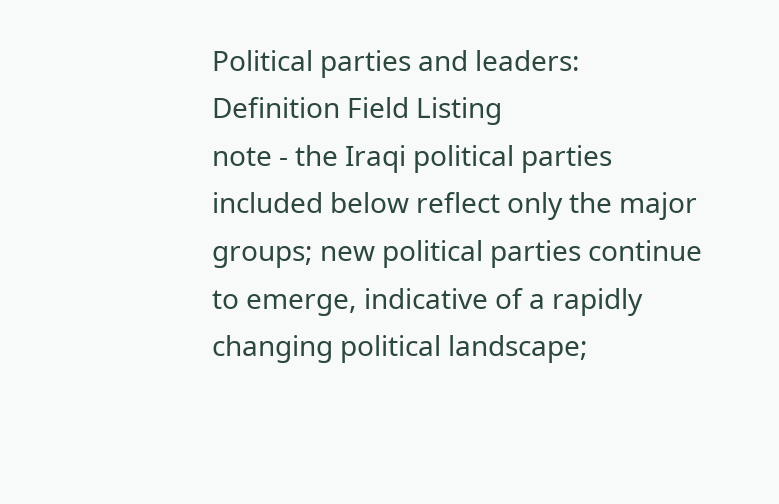Political parties and leaders:
Definition Field Listing
note - the Iraqi political parties included below reflect only the major groups; new political parties continue to emerge, indicative of a rapidly changing political landscape;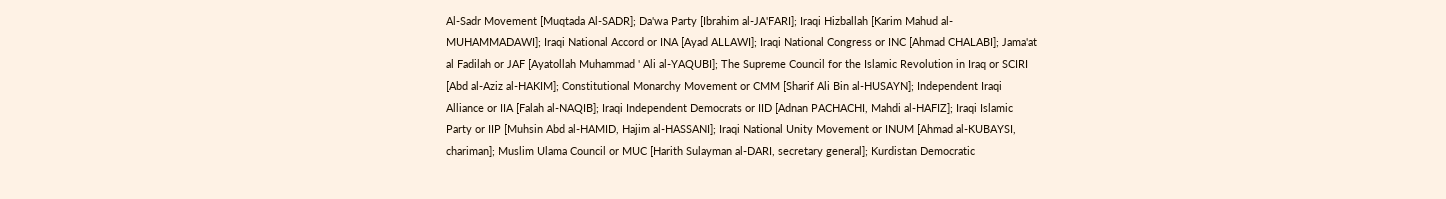Al-Sadr Movement [Muqtada Al-SADR]; Da'wa Party [Ibrahim al-JA'FARI]; Iraqi Hizballah [Karim Mahud al-MUHAMMADAWI]; Iraqi National Accord or INA [Ayad ALLAWI]; Iraqi National Congress or INC [Ahmad CHALABI]; Jama'at al Fadilah or JAF [Ayatollah Muhammad ' Ali al-YAQUBI]; The Supreme Council for the Islamic Revolution in Iraq or SCIRI [Abd al-Aziz al-HAKIM]; Constitutional Monarchy Movement or CMM [Sharif Ali Bin al-HUSAYN]; Independent Iraqi Alliance or IIA [Falah al-NAQIB]; Iraqi Independent Democrats or IID [Adnan PACHACHI, Mahdi al-HAFIZ]; Iraqi Islamic Party or IIP [Muhsin Abd al-HAMID, Hajim al-HASSANI]; Iraqi National Unity Movement or INUM [Ahmad al-KUBAYSI, chariman]; Muslim Ulama Council or MUC [Harith Sulayman al-DARI, secretary general]; Kurdistan Democratic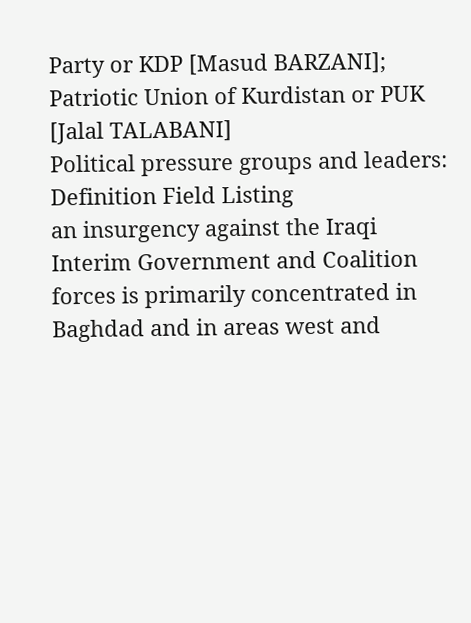Party or KDP [Masud BARZANI]; Patriotic Union of Kurdistan or PUK [Jalal TALABANI]
Political pressure groups and leaders:
Definition Field Listing
an insurgency against the Iraqi Interim Government and Coalition forces is primarily concentrated in Baghdad and in areas west and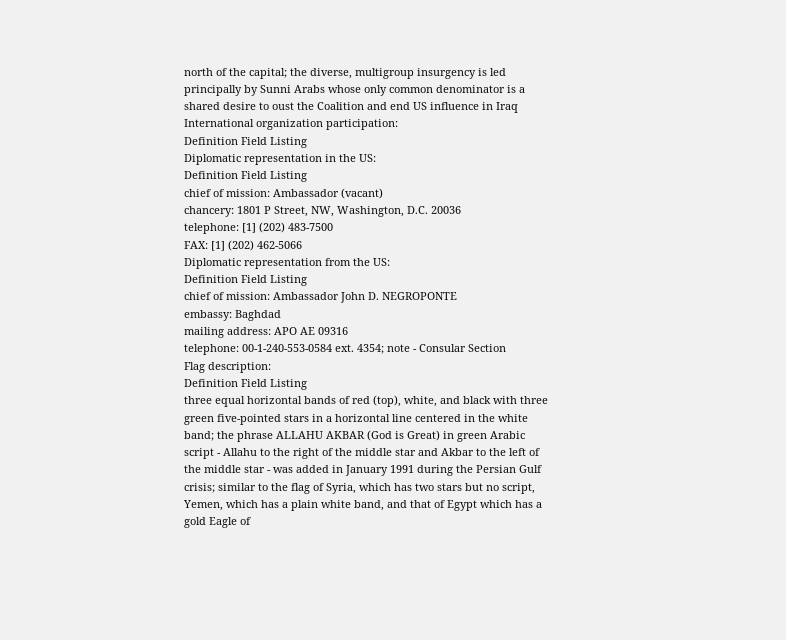north of the capital; the diverse, multigroup insurgency is led principally by Sunni Arabs whose only common denominator is a shared desire to oust the Coalition and end US influence in Iraq
International organization participation:
Definition Field Listing
Diplomatic representation in the US:
Definition Field Listing
chief of mission: Ambassador (vacant)
chancery: 1801 P Street, NW, Washington, D.C. 20036
telephone: [1] (202) 483-7500
FAX: [1] (202) 462-5066
Diplomatic representation from the US:
Definition Field Listing
chief of mission: Ambassador John D. NEGROPONTE
embassy: Baghdad
mailing address: APO AE 09316
telephone: 00-1-240-553-0584 ext. 4354; note - Consular Section
Flag description:
Definition Field Listing
three equal horizontal bands of red (top), white, and black with three green five-pointed stars in a horizontal line centered in the white band; the phrase ALLAHU AKBAR (God is Great) in green Arabic script - Allahu to the right of the middle star and Akbar to the left of the middle star - was added in January 1991 during the Persian Gulf crisis; similar to the flag of Syria, which has two stars but no script, Yemen, which has a plain white band, and that of Egypt which has a gold Eagle of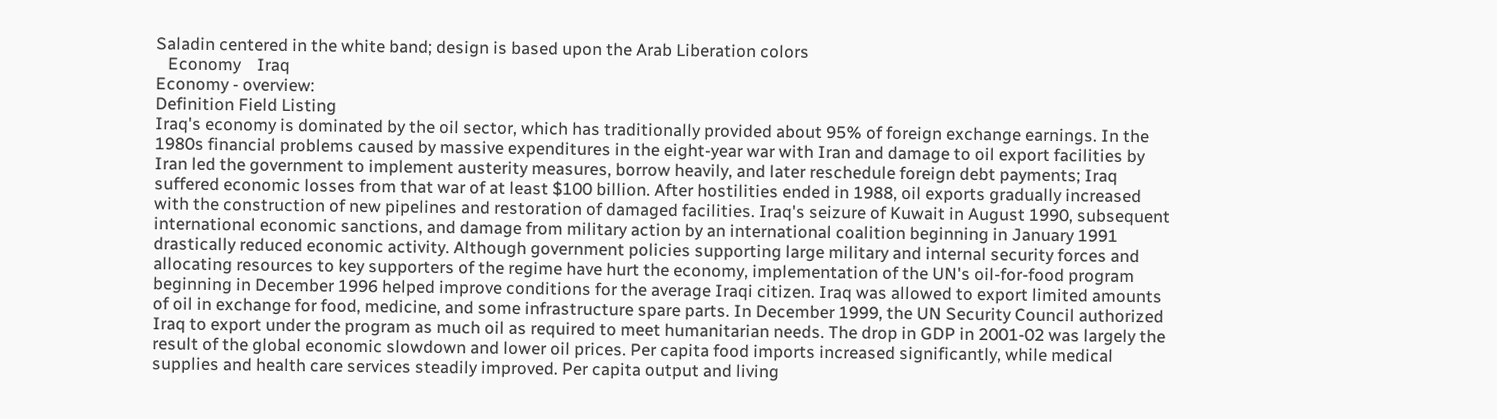Saladin centered in the white band; design is based upon the Arab Liberation colors
   Economy    Iraq
Economy - overview:
Definition Field Listing
Iraq's economy is dominated by the oil sector, which has traditionally provided about 95% of foreign exchange earnings. In the 1980s financial problems caused by massive expenditures in the eight-year war with Iran and damage to oil export facilities by Iran led the government to implement austerity measures, borrow heavily, and later reschedule foreign debt payments; Iraq suffered economic losses from that war of at least $100 billion. After hostilities ended in 1988, oil exports gradually increased with the construction of new pipelines and restoration of damaged facilities. Iraq's seizure of Kuwait in August 1990, subsequent international economic sanctions, and damage from military action by an international coalition beginning in January 1991 drastically reduced economic activity. Although government policies supporting large military and internal security forces and allocating resources to key supporters of the regime have hurt the economy, implementation of the UN's oil-for-food program beginning in December 1996 helped improve conditions for the average Iraqi citizen. Iraq was allowed to export limited amounts of oil in exchange for food, medicine, and some infrastructure spare parts. In December 1999, the UN Security Council authorized Iraq to export under the program as much oil as required to meet humanitarian needs. The drop in GDP in 2001-02 was largely the result of the global economic slowdown and lower oil prices. Per capita food imports increased significantly, while medical supplies and health care services steadily improved. Per capita output and living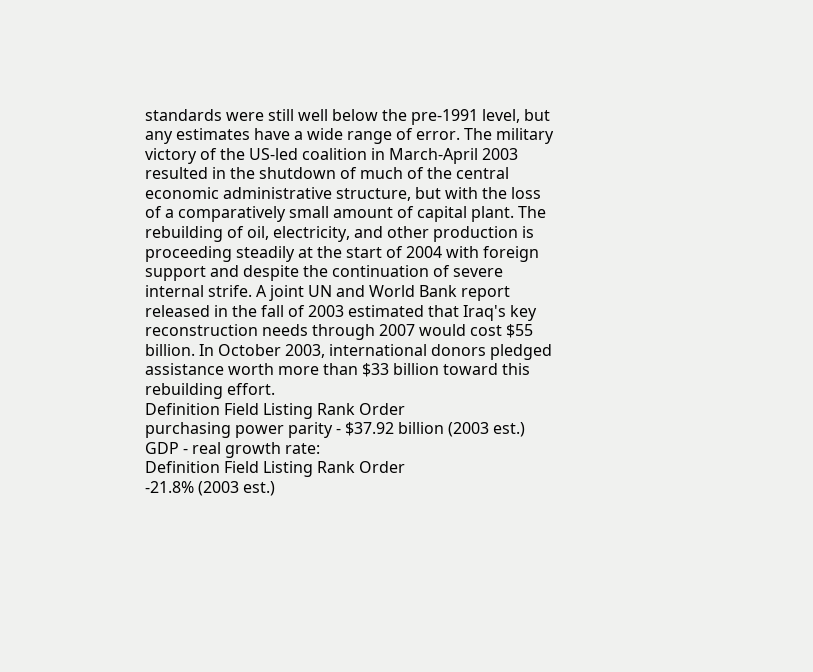standards were still well below the pre-1991 level, but any estimates have a wide range of error. The military victory of the US-led coalition in March-April 2003 resulted in the shutdown of much of the central economic administrative structure, but with the loss of a comparatively small amount of capital plant. The rebuilding of oil, electricity, and other production is proceeding steadily at the start of 2004 with foreign support and despite the continuation of severe internal strife. A joint UN and World Bank report released in the fall of 2003 estimated that Iraq's key reconstruction needs through 2007 would cost $55 billion. In October 2003, international donors pledged assistance worth more than $33 billion toward this rebuilding effort.
Definition Field Listing Rank Order
purchasing power parity - $37.92 billion (2003 est.)
GDP - real growth rate:
Definition Field Listing Rank Order
-21.8% (2003 est.)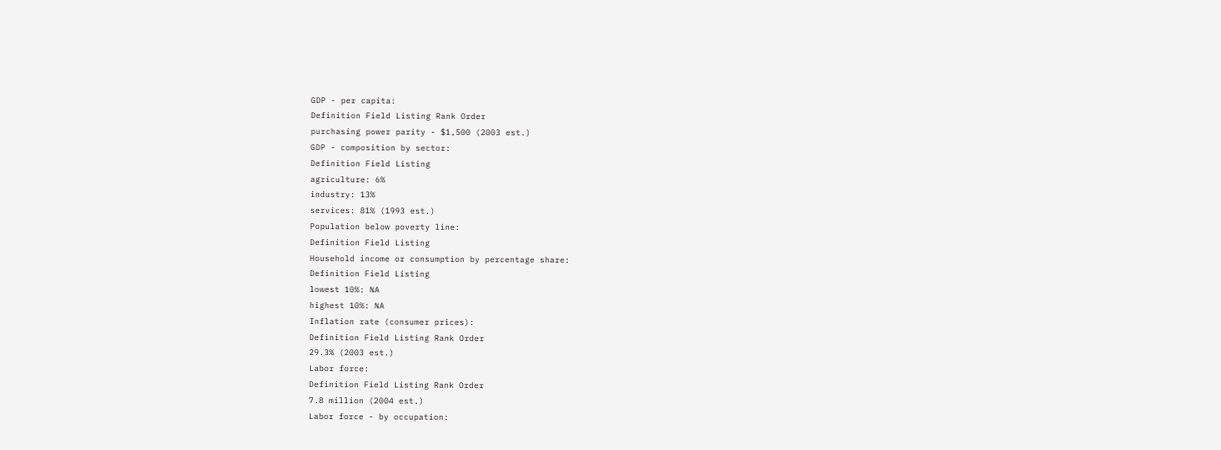GDP - per capita:
Definition Field Listing Rank Order
purchasing power parity - $1,500 (2003 est.)
GDP - composition by sector:
Definition Field Listing
agriculture: 6%
industry: 13%
services: 81% (1993 est.)
Population below poverty line:
Definition Field Listing
Household income or consumption by percentage share:
Definition Field Listing
lowest 10%: NA
highest 10%: NA
Inflation rate (consumer prices):
Definition Field Listing Rank Order
29.3% (2003 est.)
Labor force:
Definition Field Listing Rank Order
7.8 million (2004 est.)
Labor force - by occupation: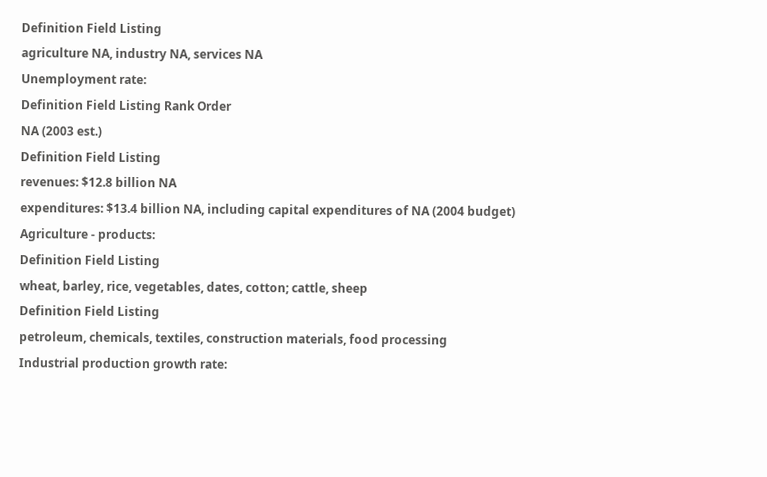Definition Field Listing
agriculture NA, industry NA, services NA
Unemployment rate:
Definition Field Listing Rank Order
NA (2003 est.)
Definition Field Listing
revenues: $12.8 billion NA
expenditures: $13.4 billion NA, including capital expenditures of NA (2004 budget)
Agriculture - products:
Definition Field Listing
wheat, barley, rice, vegetables, dates, cotton; cattle, sheep
Definition Field Listing
petroleum, chemicals, textiles, construction materials, food processing
Industrial production growth rate: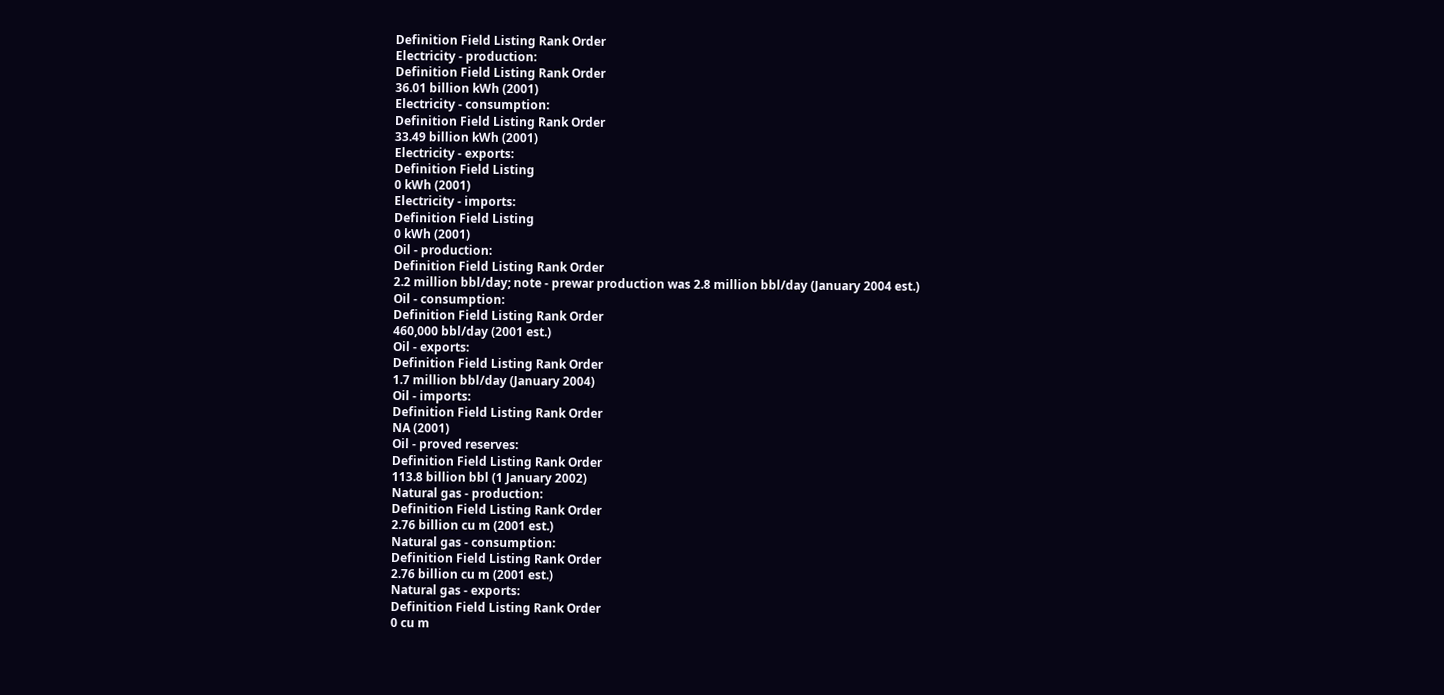Definition Field Listing Rank Order
Electricity - production:
Definition Field Listing Rank Order
36.01 billion kWh (2001)
Electricity - consumption:
Definition Field Listing Rank Order
33.49 billion kWh (2001)
Electricity - exports:
Definition Field Listing
0 kWh (2001)
Electricity - imports:
Definition Field Listing
0 kWh (2001)
Oil - production:
Definition Field Listing Rank Order
2.2 million bbl/day; note - prewar production was 2.8 million bbl/day (January 2004 est.)
Oil - consumption:
Definition Field Listing Rank Order
460,000 bbl/day (2001 est.)
Oil - exports:
Definition Field Listing Rank Order
1.7 million bbl/day (January 2004)
Oil - imports:
Definition Field Listing Rank Order
NA (2001)
Oil - proved reserves:
Definition Field Listing Rank Order
113.8 billion bbl (1 January 2002)
Natural gas - production:
Definition Field Listing Rank Order
2.76 billion cu m (2001 est.)
Natural gas - consumption:
Definition Field Listing Rank Order
2.76 billion cu m (2001 est.)
Natural gas - exports:
Definition Field Listing Rank Order
0 cu m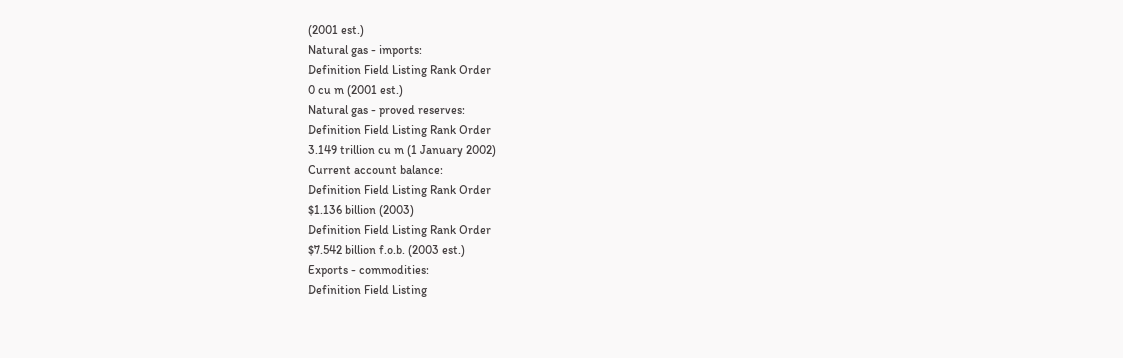(2001 est.)
Natural gas - imports:
Definition Field Listing Rank Order
0 cu m (2001 est.)
Natural gas - proved reserves:
Definition Field Listing Rank Order
3.149 trillion cu m (1 January 2002)
Current account balance:
Definition Field Listing Rank Order
$1.136 billion (2003)
Definition Field Listing Rank Order
$7.542 billion f.o.b. (2003 est.)
Exports - commodities:
Definition Field Listing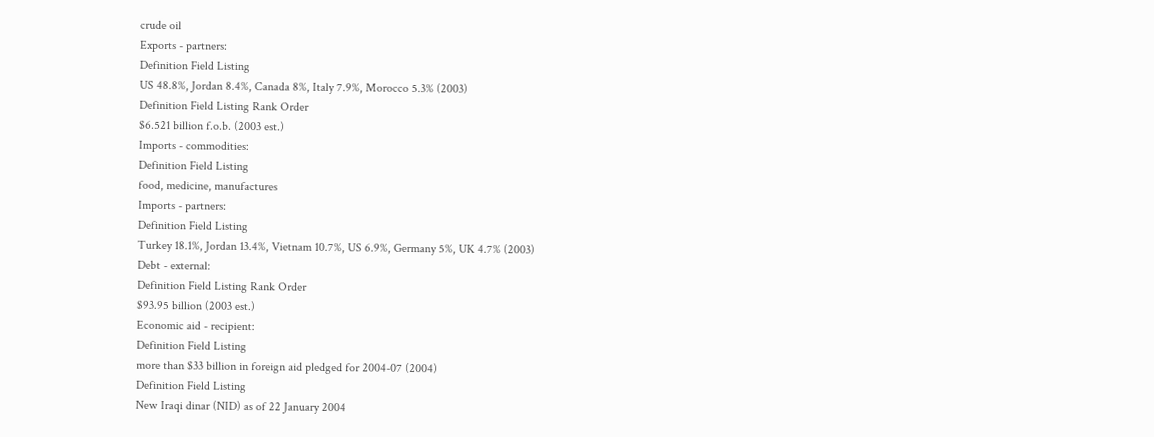crude oil
Exports - partners:
Definition Field Listing
US 48.8%, Jordan 8.4%, Canada 8%, Italy 7.9%, Morocco 5.3% (2003)
Definition Field Listing Rank Order
$6.521 billion f.o.b. (2003 est.)
Imports - commodities:
Definition Field Listing
food, medicine, manufactures
Imports - partners:
Definition Field Listing
Turkey 18.1%, Jordan 13.4%, Vietnam 10.7%, US 6.9%, Germany 5%, UK 4.7% (2003)
Debt - external:
Definition Field Listing Rank Order
$93.95 billion (2003 est.)
Economic aid - recipient:
Definition Field Listing
more than $33 billion in foreign aid pledged for 2004-07 (2004)
Definition Field Listing
New Iraqi dinar (NID) as of 22 January 2004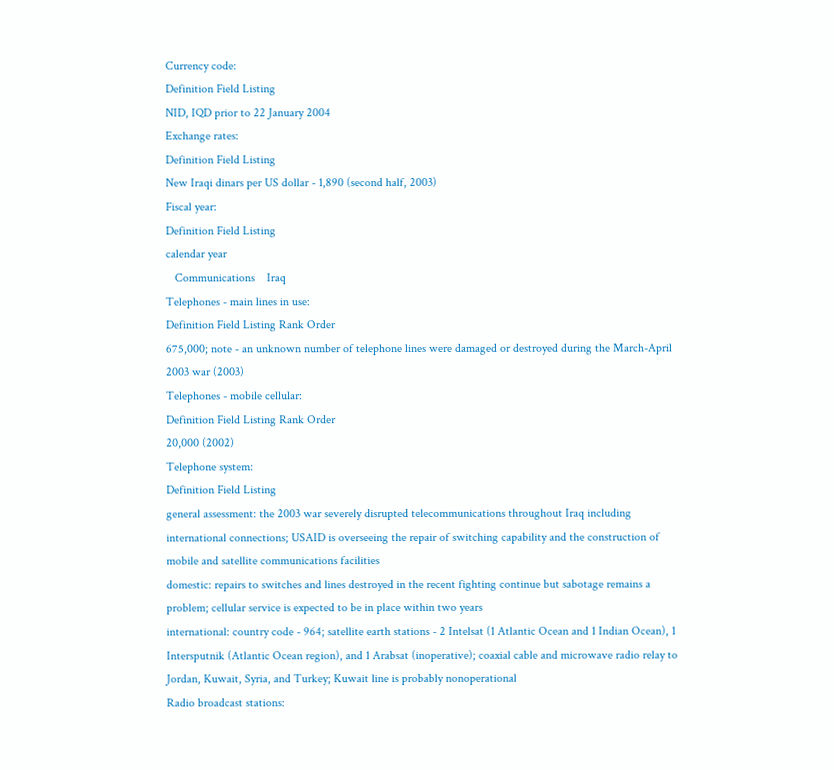Currency code:
Definition Field Listing
NID, IQD prior to 22 January 2004
Exchange rates:
Definition Field Listing
New Iraqi dinars per US dollar - 1,890 (second half, 2003)
Fiscal year:
Definition Field Listing
calendar year
   Communications    Iraq
Telephones - main lines in use:
Definition Field Listing Rank Order
675,000; note - an unknown number of telephone lines were damaged or destroyed during the March-April 2003 war (2003)
Telephones - mobile cellular:
Definition Field Listing Rank Order
20,000 (2002)
Telephone system:
Definition Field Listing
general assessment: the 2003 war severely disrupted telecommunications throughout Iraq including international connections; USAID is overseeing the repair of switching capability and the construction of mobile and satellite communications facilities
domestic: repairs to switches and lines destroyed in the recent fighting continue but sabotage remains a problem; cellular service is expected to be in place within two years
international: country code - 964; satellite earth stations - 2 Intelsat (1 Atlantic Ocean and 1 Indian Ocean), 1 Intersputnik (Atlantic Ocean region), and 1 Arabsat (inoperative); coaxial cable and microwave radio relay to Jordan, Kuwait, Syria, and Turkey; Kuwait line is probably nonoperational
Radio broadcast stations: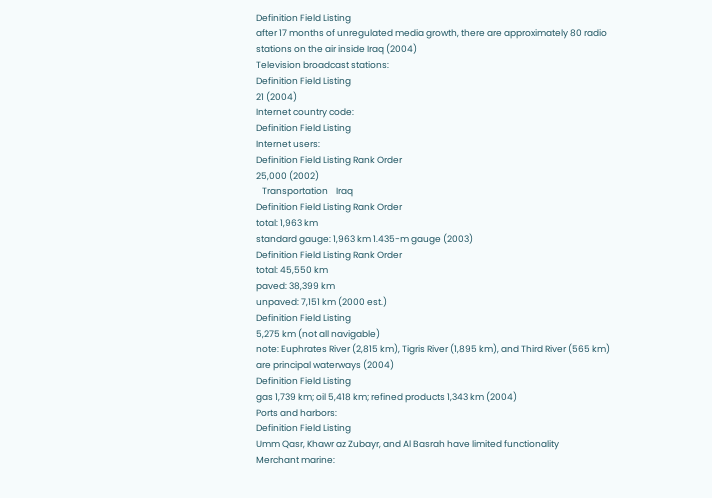Definition Field Listing
after 17 months of unregulated media growth, there are approximately 80 radio stations on the air inside Iraq (2004)
Television broadcast stations:
Definition Field Listing
21 (2004)
Internet country code:
Definition Field Listing
Internet users:
Definition Field Listing Rank Order
25,000 (2002)
   Transportation    Iraq
Definition Field Listing Rank Order
total: 1,963 km
standard gauge: 1,963 km 1.435-m gauge (2003)
Definition Field Listing Rank Order
total: 45,550 km
paved: 38,399 km
unpaved: 7,151 km (2000 est.)
Definition Field Listing
5,275 km (not all navigable)
note: Euphrates River (2,815 km), Tigris River (1,895 km), and Third River (565 km) are principal waterways (2004)
Definition Field Listing
gas 1,739 km; oil 5,418 km; refined products 1,343 km (2004)
Ports and harbors:
Definition Field Listing
Umm Qasr, Khawr az Zubayr, and Al Basrah have limited functionality
Merchant marine: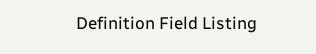Definition Field Listing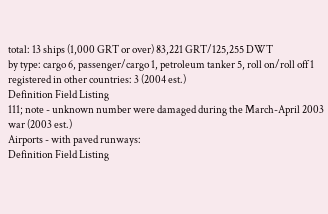total: 13 ships (1,000 GRT or over) 83,221 GRT/125,255 DWT
by type: cargo 6, passenger/cargo 1, petroleum tanker 5, roll on/roll off 1
registered in other countries: 3 (2004 est.)
Definition Field Listing
111; note - unknown number were damaged during the March-April 2003 war (2003 est.)
Airports - with paved runways:
Definition Field Listing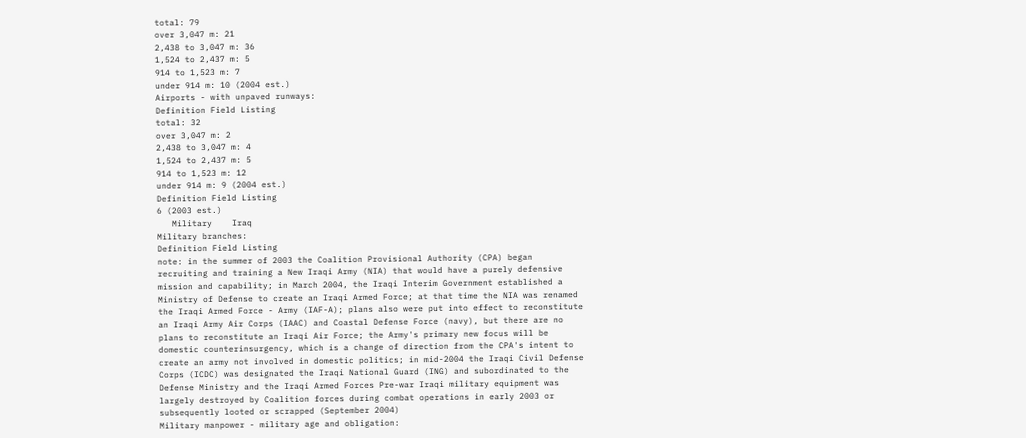total: 79
over 3,047 m: 21
2,438 to 3,047 m: 36
1,524 to 2,437 m: 5
914 to 1,523 m: 7
under 914 m: 10 (2004 est.)
Airports - with unpaved runways:
Definition Field Listing
total: 32
over 3,047 m: 2
2,438 to 3,047 m: 4
1,524 to 2,437 m: 5
914 to 1,523 m: 12
under 914 m: 9 (2004 est.)
Definition Field Listing
6 (2003 est.)
   Military    Iraq
Military branches:
Definition Field Listing
note: in the summer of 2003 the Coalition Provisional Authority (CPA) began recruiting and training a New Iraqi Army (NIA) that would have a purely defensive mission and capability; in March 2004, the Iraqi Interim Government established a Ministry of Defense to create an Iraqi Armed Force; at that time the NIA was renamed the Iraqi Armed Force - Army (IAF-A); plans also were put into effect to reconstitute an Iraqi Army Air Corps (IAAC) and Coastal Defense Force (navy), but there are no plans to reconstitute an Iraqi Air Force; the Army's primary new focus will be domestic counterinsurgency, which is a change of direction from the CPA's intent to create an army not involved in domestic politics; in mid-2004 the Iraqi Civil Defense Corps (ICDC) was designated the Iraqi National Guard (ING) and subordinated to the Defense Ministry and the Iraqi Armed Forces Pre-war Iraqi military equipment was largely destroyed by Coalition forces during combat operations in early 2003 or subsequently looted or scrapped (September 2004)
Military manpower - military age and obligation: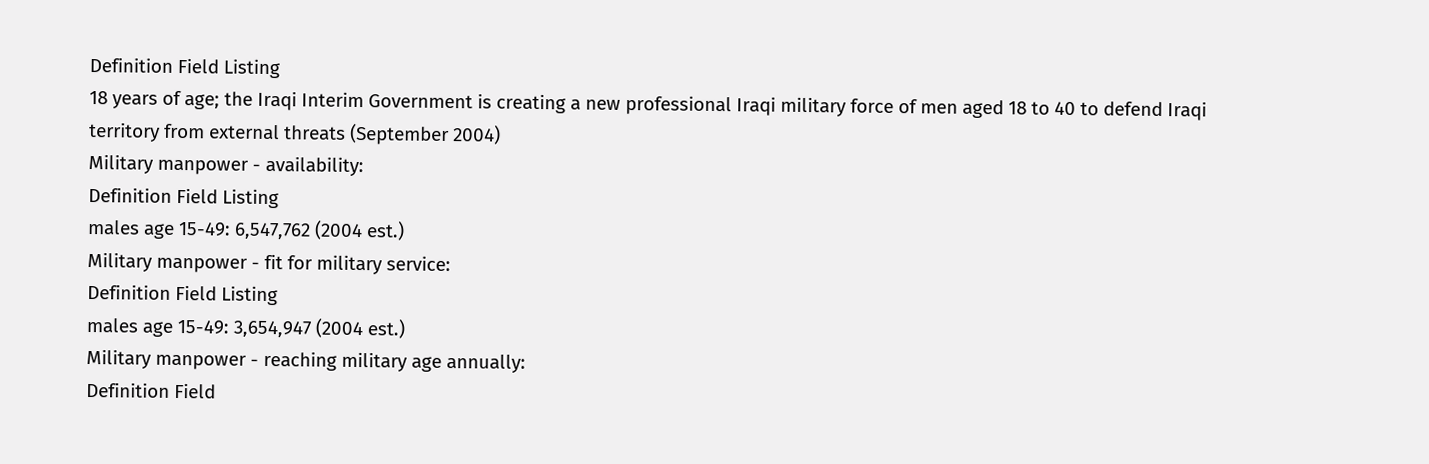Definition Field Listing
18 years of age; the Iraqi Interim Government is creating a new professional Iraqi military force of men aged 18 to 40 to defend Iraqi territory from external threats (September 2004)
Military manpower - availability:
Definition Field Listing
males age 15-49: 6,547,762 (2004 est.)
Military manpower - fit for military service:
Definition Field Listing
males age 15-49: 3,654,947 (2004 est.)
Military manpower - reaching military age annually:
Definition Field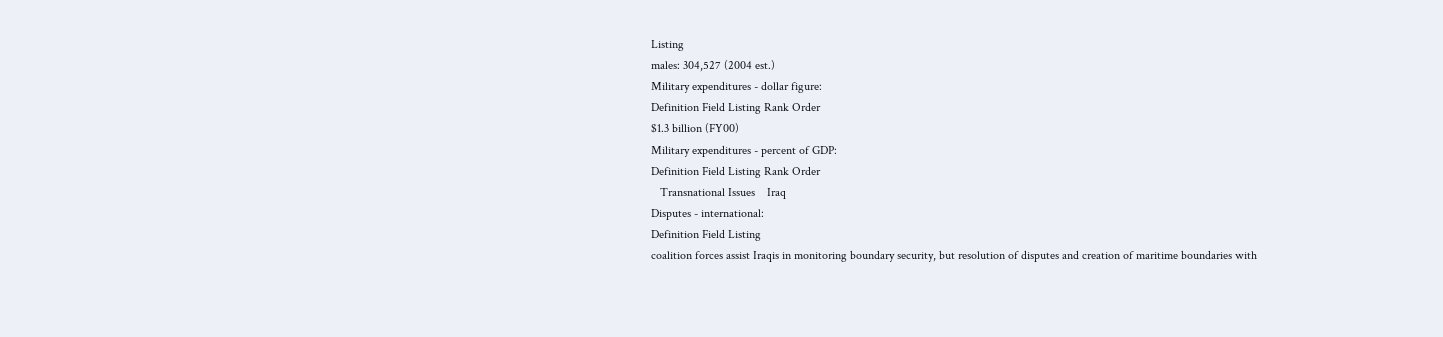Listing
males: 304,527 (2004 est.)
Military expenditures - dollar figure:
Definition Field Listing Rank Order
$1.3 billion (FY00)
Military expenditures - percent of GDP:
Definition Field Listing Rank Order
   Transnational Issues    Iraq
Disputes - international:
Definition Field Listing
coalition forces assist Iraqis in monitoring boundary security, but resolution of disputes and creation of maritime boundaries with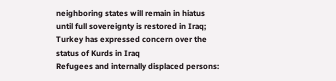neighboring states will remain in hiatus until full sovereignty is restored in Iraq; Turkey has expressed concern over the status of Kurds in Iraq
Refugees and internally displaced persons: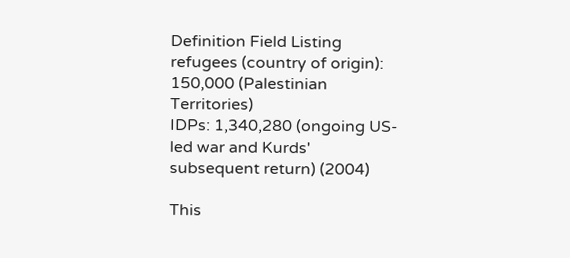Definition Field Listing
refugees (country of origin): 150,000 (Palestinian Territories)
IDPs: 1,340,280 (ongoing US-led war and Kurds' subsequent return) (2004)

This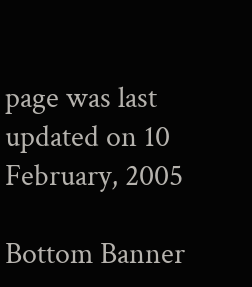page was last updated on 10 February, 2005

Bottom Banner